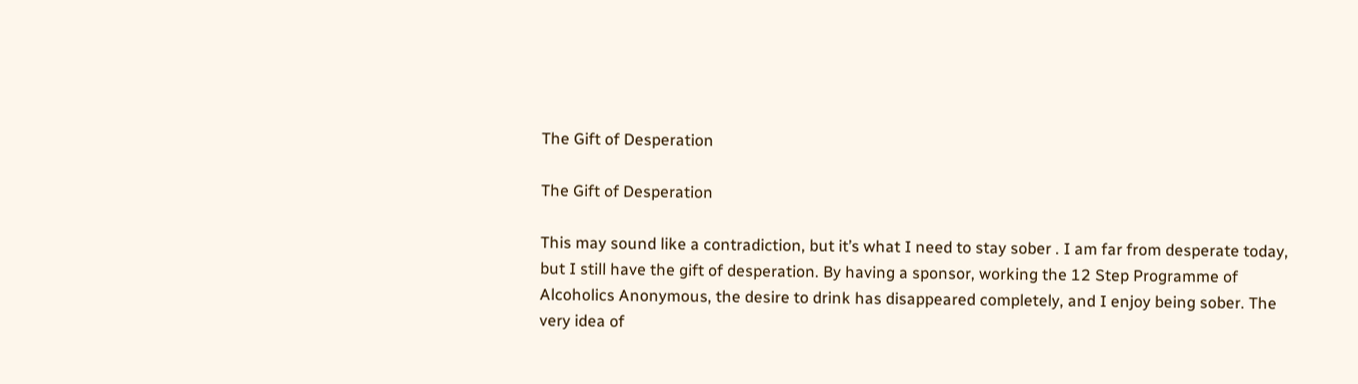The Gift of Desperation

The Gift of Desperation

This may sound like a contradiction, but it’s what I need to stay sober . I am far from desperate today, but I still have the gift of desperation. By having a sponsor, working the 12 Step Programme of Alcoholics Anonymous, the desire to drink has disappeared completely, and I enjoy being sober. The very idea of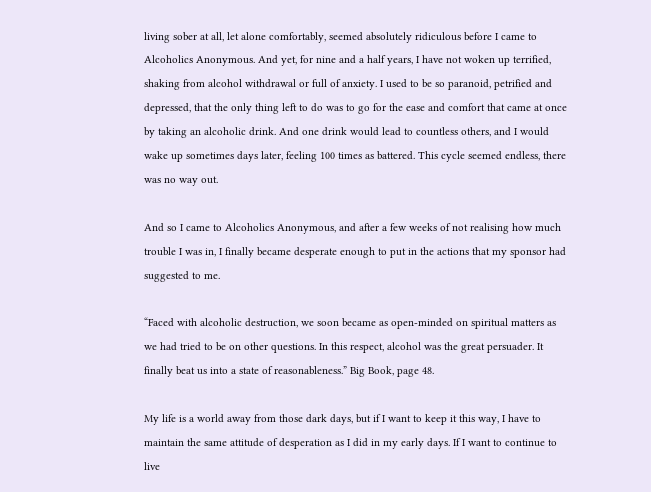living sober at all, let alone comfortably, seemed absolutely ridiculous before I came to Alcoholics Anonymous. And yet, for nine and a half years, I have not woken up terrified, shaking from alcohol withdrawal or full of anxiety. I used to be so paranoid, petrified and depressed, that the only thing left to do was to go for the ease and comfort that came at once by taking an alcoholic drink. And one drink would lead to countless others, and I would wake up sometimes days later, feeling 100 times as battered. This cycle seemed endless, there was no way out.

And so I came to Alcoholics Anonymous, and after a few weeks of not realising how much trouble I was in, I finally became desperate enough to put in the actions that my sponsor had suggested to me.

“Faced with alcoholic destruction, we soon became as open-minded on spiritual matters as we had tried to be on other questions. In this respect, alcohol was the great persuader. It finally beat us into a state of reasonableness.” Big Book, page 48.

My life is a world away from those dark days, but if I want to keep it this way, I have to maintain the same attitude of desperation as I did in my early days. If I want to continue to live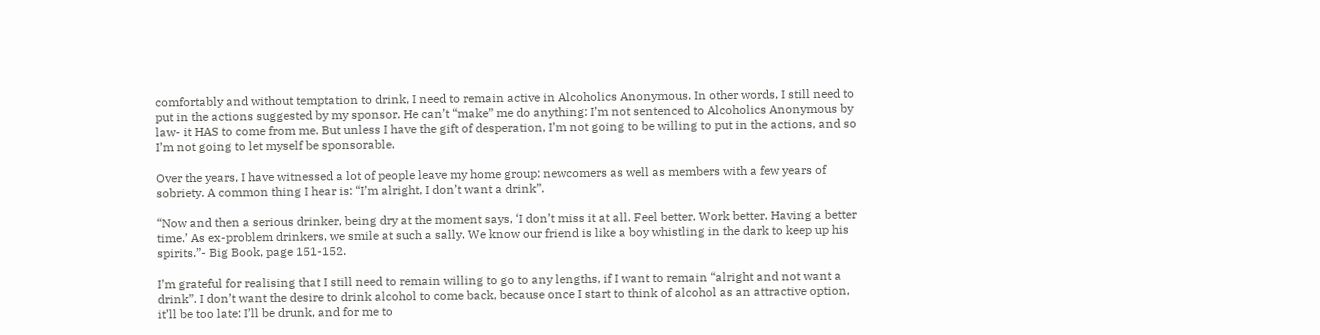comfortably and without temptation to drink, I need to remain active in Alcoholics Anonymous. In other words, I still need to put in the actions suggested by my sponsor. He can’t “make” me do anything: I’m not sentenced to Alcoholics Anonymous by law- it HAS to come from me. But unless I have the gift of desperation, I’m not going to be willing to put in the actions, and so I’m not going to let myself be sponsorable.

Over the years, I have witnessed a lot of people leave my home group: newcomers as well as members with a few years of sobriety. A common thing I hear is: “I’m alright, I don’t want a drink”.

“Now and then a serious drinker, being dry at the moment says, ‘I don’t miss it at all. Feel better. Work better. Having a better time.’ As ex-problem drinkers, we smile at such a sally. We know our friend is like a boy whistling in the dark to keep up his spirits.”- Big Book, page 151-152.

I’m grateful for realising that I still need to remain willing to go to any lengths, if I want to remain “alright and not want a drink”. I don’t want the desire to drink alcohol to come back, because once I start to think of alcohol as an attractive option, it’ll be too late: I’ll be drunk, and for me to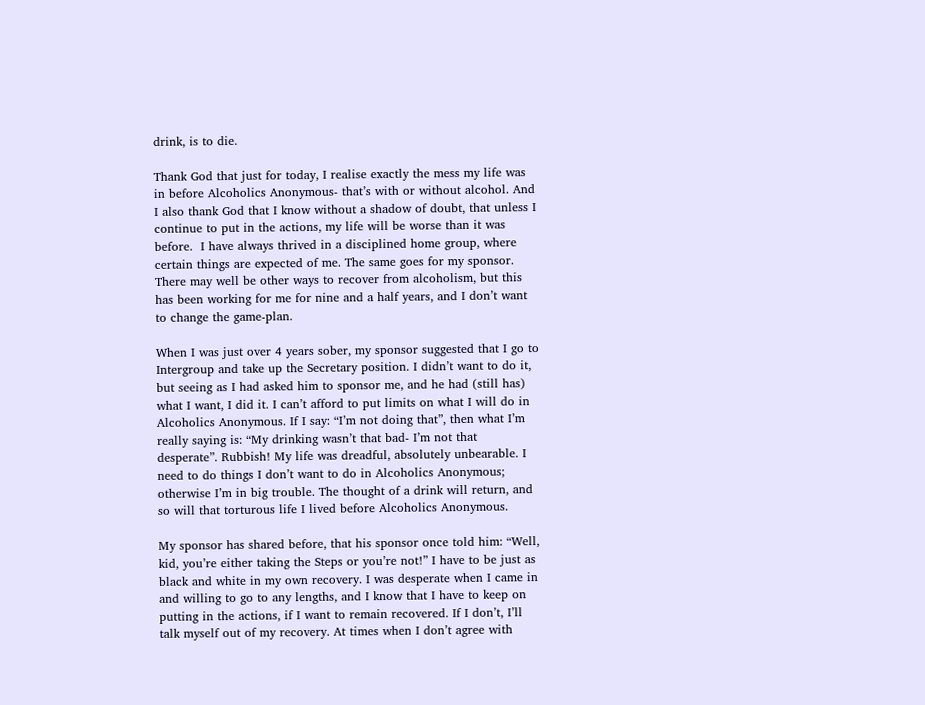drink, is to die.

Thank God that just for today, I realise exactly the mess my life was in before Alcoholics Anonymous- that’s with or without alcohol. And I also thank God that I know without a shadow of doubt, that unless I continue to put in the actions, my life will be worse than it was before.  I have always thrived in a disciplined home group, where certain things are expected of me. The same goes for my sponsor. There may well be other ways to recover from alcoholism, but this has been working for me for nine and a half years, and I don’t want to change the game-plan.

When I was just over 4 years sober, my sponsor suggested that I go to Intergroup and take up the Secretary position. I didn’t want to do it, but seeing as I had asked him to sponsor me, and he had (still has) what I want, I did it. I can’t afford to put limits on what I will do in Alcoholics Anonymous. If I say: “I’m not doing that”, then what I’m really saying is: “My drinking wasn’t that bad- I’m not that desperate”. Rubbish! My life was dreadful, absolutely unbearable. I need to do things I don’t want to do in Alcoholics Anonymous; otherwise I’m in big trouble. The thought of a drink will return, and so will that torturous life I lived before Alcoholics Anonymous.

My sponsor has shared before, that his sponsor once told him: “Well, kid, you’re either taking the Steps or you’re not!” I have to be just as black and white in my own recovery. I was desperate when I came in and willing to go to any lengths, and I know that I have to keep on putting in the actions, if I want to remain recovered. If I don’t, I’ll talk myself out of my recovery. At times when I don’t agree with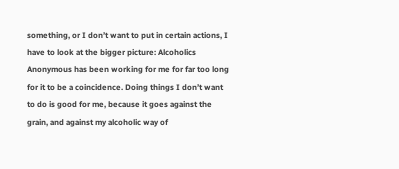something, or I don’t want to put in certain actions, I have to look at the bigger picture: Alcoholics Anonymous has been working for me for far too long for it to be a coincidence. Doing things I don’t want to do is good for me, because it goes against the grain, and against my alcoholic way of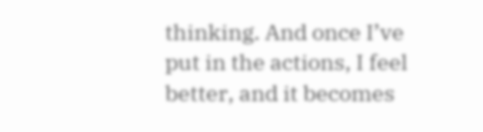thinking. And once I’ve put in the actions, I feel better, and it becomes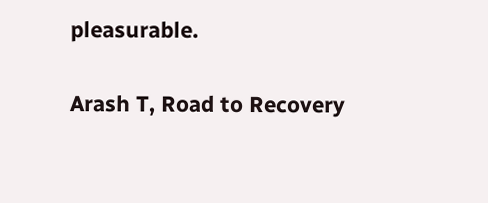pleasurable.

Arash T, Road to Recovery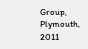Group, Plymouth, 2011